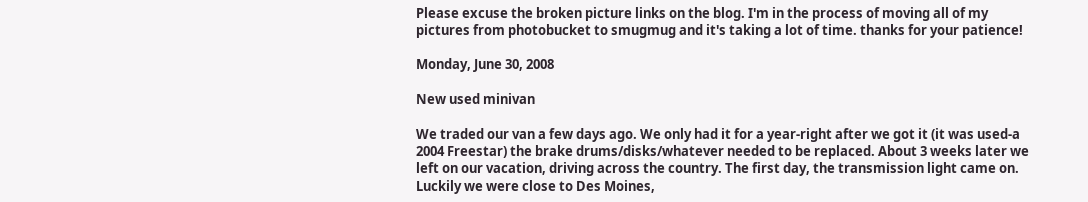Please excuse the broken picture links on the blog. I'm in the process of moving all of my pictures from photobucket to smugmug and it's taking a lot of time. thanks for your patience!

Monday, June 30, 2008

New used minivan

We traded our van a few days ago. We only had it for a year-right after we got it (it was used-a 2004 Freestar) the brake drums/disks/whatever needed to be replaced. About 3 weeks later we left on our vacation, driving across the country. The first day, the transmission light came on. Luckily we were close to Des Moines,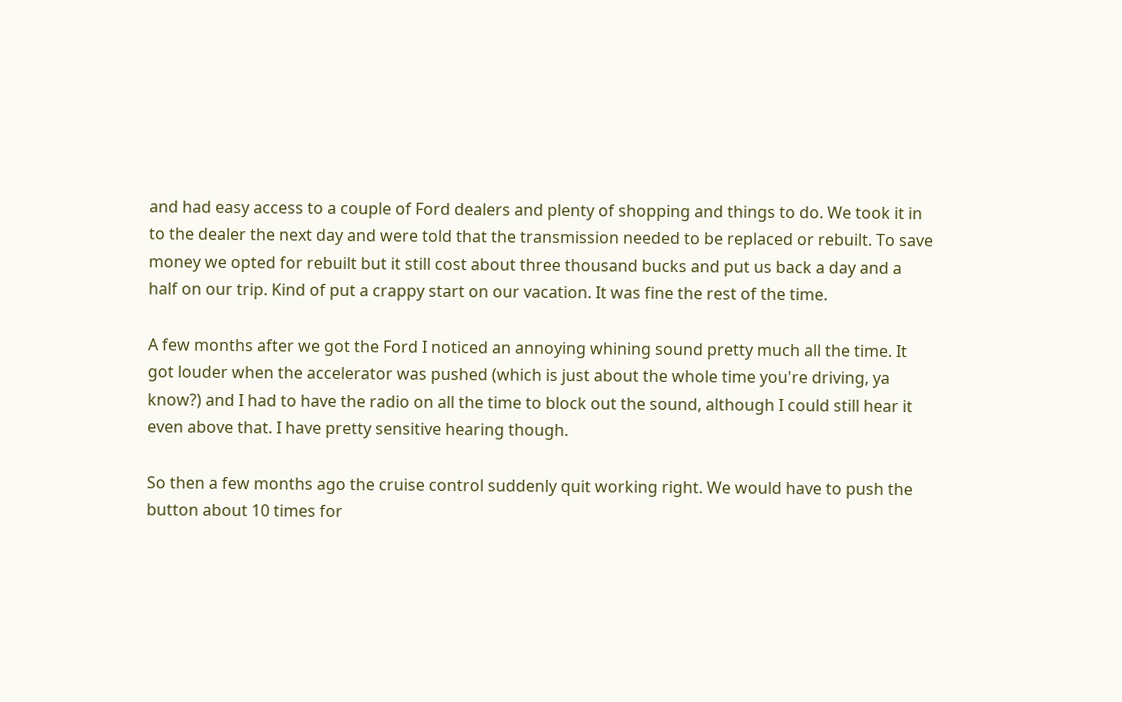and had easy access to a couple of Ford dealers and plenty of shopping and things to do. We took it in to the dealer the next day and were told that the transmission needed to be replaced or rebuilt. To save money we opted for rebuilt but it still cost about three thousand bucks and put us back a day and a half on our trip. Kind of put a crappy start on our vacation. It was fine the rest of the time.

A few months after we got the Ford I noticed an annoying whining sound pretty much all the time. It got louder when the accelerator was pushed (which is just about the whole time you're driving, ya know?) and I had to have the radio on all the time to block out the sound, although I could still hear it even above that. I have pretty sensitive hearing though.

So then a few months ago the cruise control suddenly quit working right. We would have to push the button about 10 times for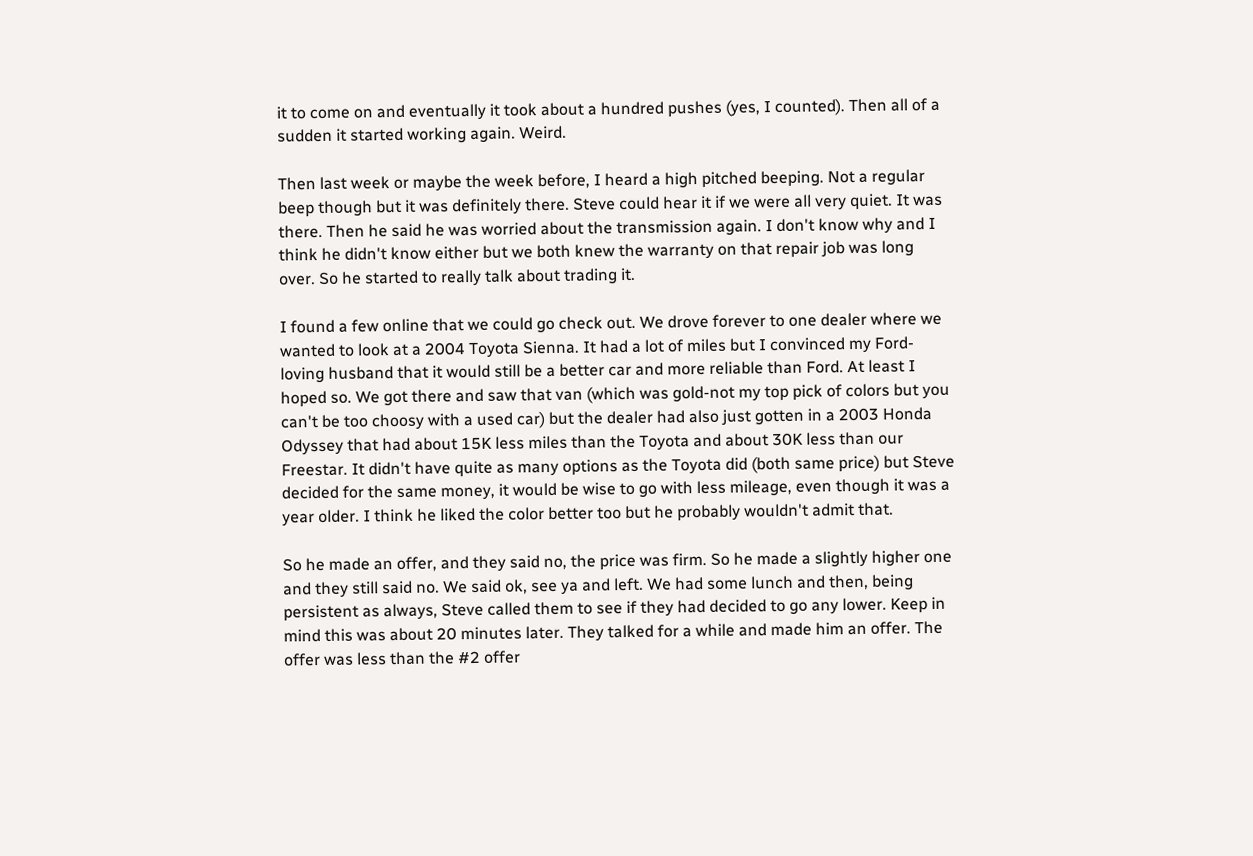it to come on and eventually it took about a hundred pushes (yes, I counted). Then all of a sudden it started working again. Weird.

Then last week or maybe the week before, I heard a high pitched beeping. Not a regular beep though but it was definitely there. Steve could hear it if we were all very quiet. It was there. Then he said he was worried about the transmission again. I don't know why and I think he didn't know either but we both knew the warranty on that repair job was long over. So he started to really talk about trading it.

I found a few online that we could go check out. We drove forever to one dealer where we wanted to look at a 2004 Toyota Sienna. It had a lot of miles but I convinced my Ford-loving husband that it would still be a better car and more reliable than Ford. At least I hoped so. We got there and saw that van (which was gold-not my top pick of colors but you can't be too choosy with a used car) but the dealer had also just gotten in a 2003 Honda Odyssey that had about 15K less miles than the Toyota and about 30K less than our Freestar. It didn't have quite as many options as the Toyota did (both same price) but Steve decided for the same money, it would be wise to go with less mileage, even though it was a year older. I think he liked the color better too but he probably wouldn't admit that.

So he made an offer, and they said no, the price was firm. So he made a slightly higher one and they still said no. We said ok, see ya and left. We had some lunch and then, being persistent as always, Steve called them to see if they had decided to go any lower. Keep in mind this was about 20 minutes later. They talked for a while and made him an offer. The offer was less than the #2 offer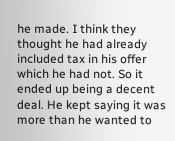he made. I think they thought he had already included tax in his offer which he had not. So it ended up being a decent deal. He kept saying it was more than he wanted to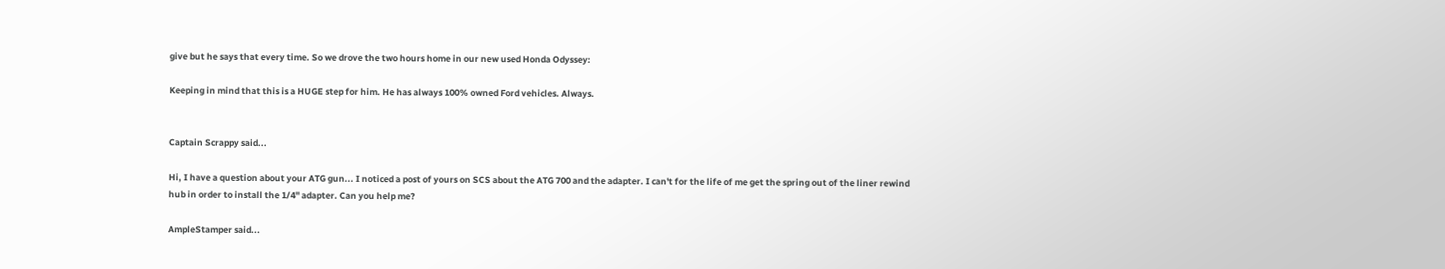give but he says that every time. So we drove the two hours home in our new used Honda Odyssey:

Keeping in mind that this is a HUGE step for him. He has always 100% owned Ford vehicles. Always.


Captain Scrappy said...

Hi, I have a question about your ATG gun... I noticed a post of yours on SCS about the ATG 700 and the adapter. I can't for the life of me get the spring out of the liner rewind hub in order to install the 1/4" adapter. Can you help me?

AmpleStamper said...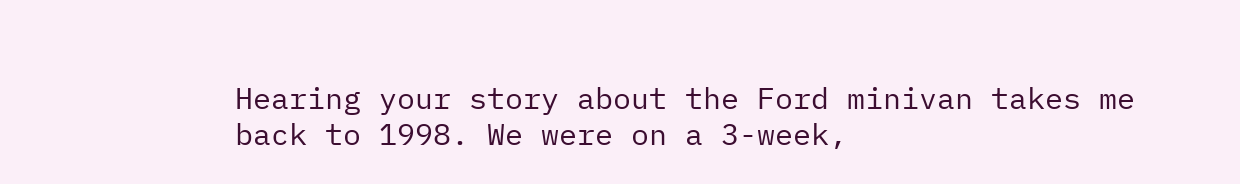Hearing your story about the Ford minivan takes me back to 1998. We were on a 3-week,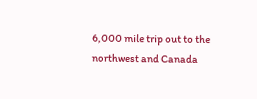6,000 mile trip out to the northwest and Canada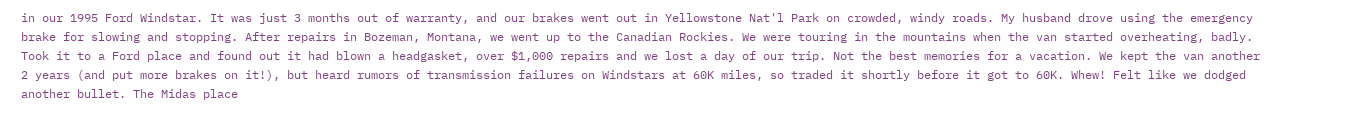in our 1995 Ford Windstar. It was just 3 months out of warranty, and our brakes went out in Yellowstone Nat'l Park on crowded, windy roads. My husband drove using the emergency brake for slowing and stopping. After repairs in Bozeman, Montana, we went up to the Canadian Rockies. We were touring in the mountains when the van started overheating, badly. Took it to a Ford place and found out it had blown a headgasket, over $1,000 repairs and we lost a day of our trip. Not the best memories for a vacation. We kept the van another 2 years (and put more brakes on it!), but heard rumors of transmission failures on Windstars at 60K miles, so traded it shortly before it got to 60K. Whew! Felt like we dodged another bullet. The Midas place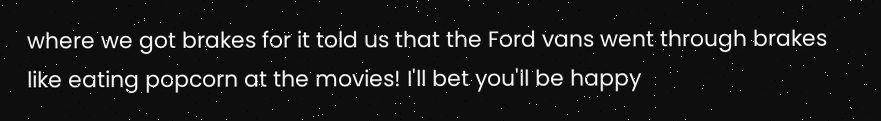where we got brakes for it told us that the Ford vans went through brakes like eating popcorn at the movies! I'll bet you'll be happy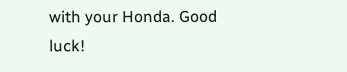with your Honda. Good luck!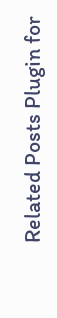Related Posts Plugin for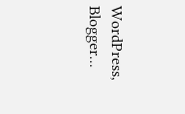WordPress, Blogger...